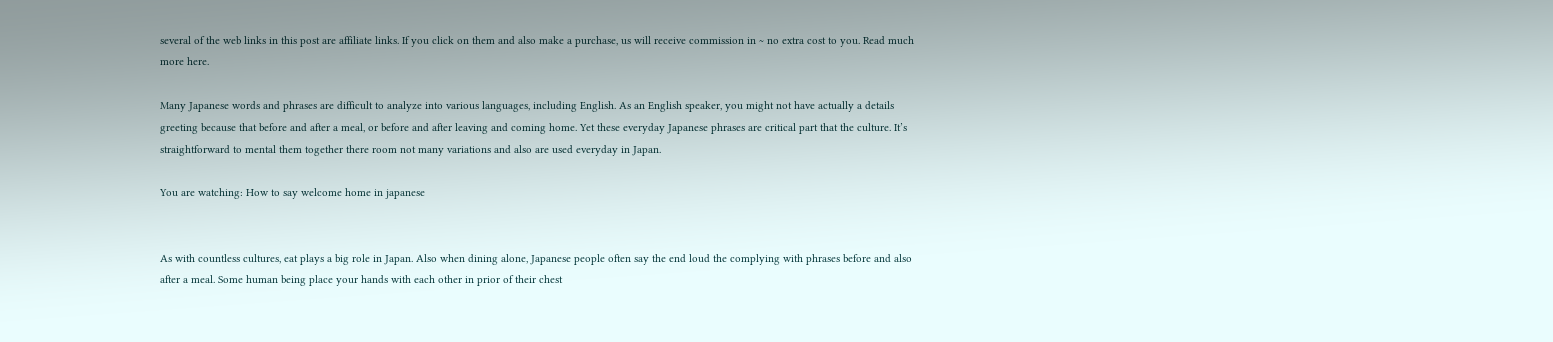several of the web links in this post are affiliate links. If you click on them and also make a purchase, us will receive commission in ~ no extra cost to you. Read much more here.

Many Japanese words and phrases are difficult to analyze into various languages, including English. As an English speaker, you might not have actually a details greeting because that before and after a meal, or before and after leaving and coming home. Yet these everyday Japanese phrases are critical part that the culture. It’s straightforward to mental them together there room not many variations and also are used everyday in Japan.

You are watching: How to say welcome home in japanese


As with countless cultures, eat plays a big role in Japan. Also when dining alone, Japanese people often say the end loud the complying with phrases before and also after a meal. Some human being place your hands with each other in prior of their chest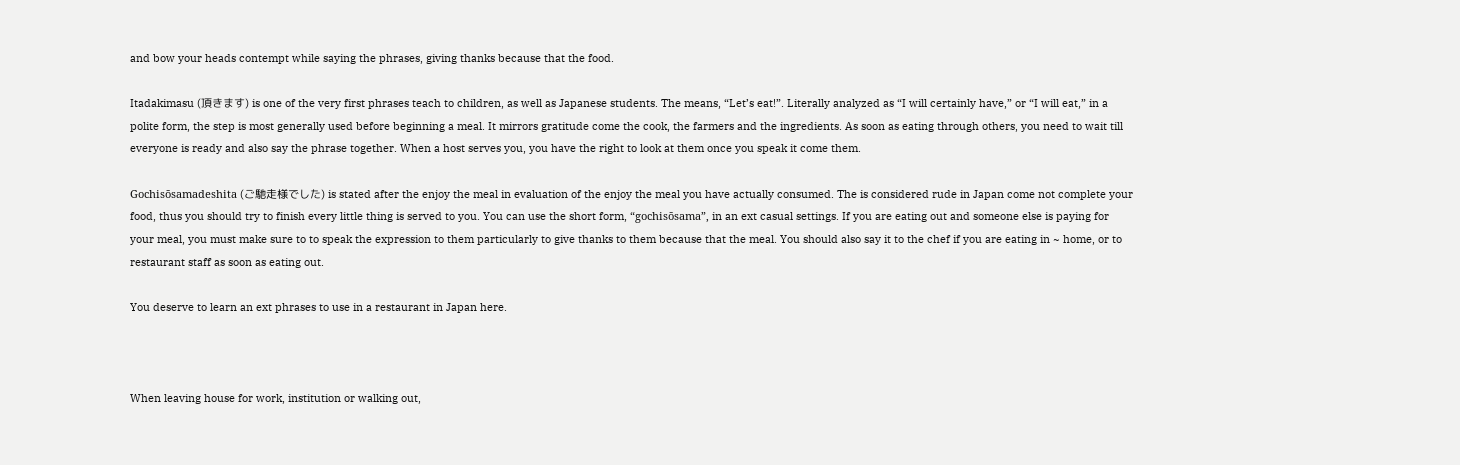and bow your heads contempt while saying the phrases, giving thanks because that the food.

Itadakimasu (頂きます) is one of the very first phrases teach to children, as well as Japanese students. The means, “Let’s eat!”. Literally analyzed as “I will certainly have,” or “I will eat,” in a polite form, the step is most generally used before beginning a meal. It mirrors gratitude come the cook, the farmers and the ingredients. As soon as eating through others, you need to wait till everyone is ready and also say the phrase together. When a host serves you, you have the right to look at them once you speak it come them.

Gochisōsamadeshita (ご馳走様でした) is stated after the enjoy the meal in evaluation of the enjoy the meal you have actually consumed. The is considered rude in Japan come not complete your food, thus you should try to finish every little thing is served to you. You can use the short form, “gochisōsama”, in an ext casual settings. If you are eating out and someone else is paying for your meal, you must make sure to to speak the expression to them particularly to give thanks to them because that the meal. You should also say it to the chef if you are eating in ~ home, or to restaurant staff as soon as eating out.

You deserve to learn an ext phrases to use in a restaurant in Japan here.



When leaving house for work, institution or walking out,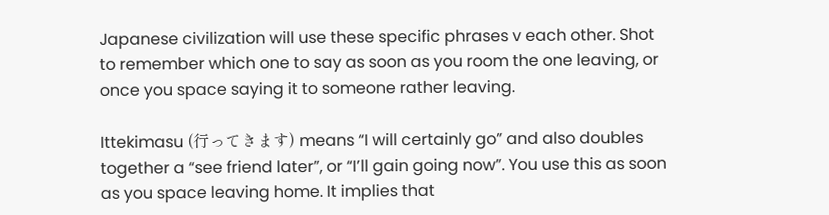Japanese civilization will use these specific phrases v each other. Shot to remember which one to say as soon as you room the one leaving, or once you space saying it to someone rather leaving.

Ittekimasu (行ってきます) means “I will certainly go” and also doubles together a “see friend later”, or “I’ll gain going now”. You use this as soon as you space leaving home. It implies that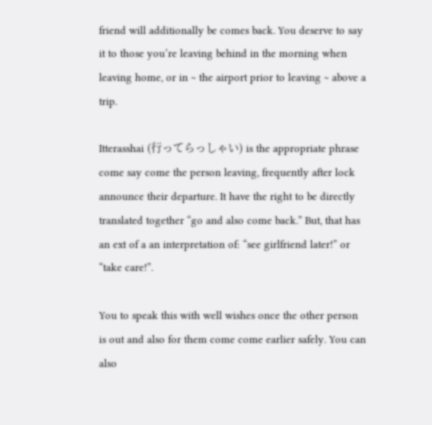friend will additionally be comes back. You deserve to say it to those you’re leaving behind in the morning when leaving home, or in ~ the airport prior to leaving ~ above a trip.

Itterasshai (行ってらっしゃい) is the appropriate phrase come say come the person leaving, frequently after lock announce their departure. It have the right to be directly translated together “go and also come back.” But, that has an ext of a an interpretation of: “see girlfriend later!” or “take care!”.

You to speak this with well wishes once the other person is out and also for them come come earlier safely. You can also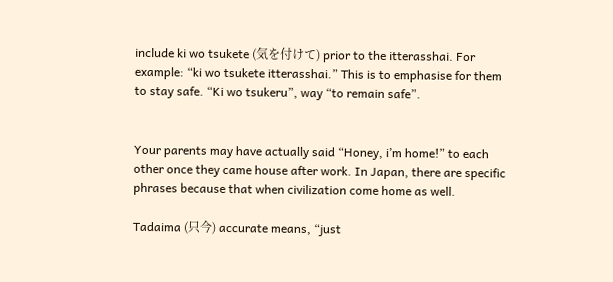include ki wo tsukete (気を付けて) prior to the itterasshai. For example: “ki wo tsukete itterasshai.” This is to emphasise for them to stay safe. “Ki wo tsukeru”, way “to remain safe”.


Your parents may have actually said “Honey, i’m home!” to each other once they came house after work. In Japan, there are specific phrases because that when civilization come home as well.

Tadaima (只今) accurate means, “just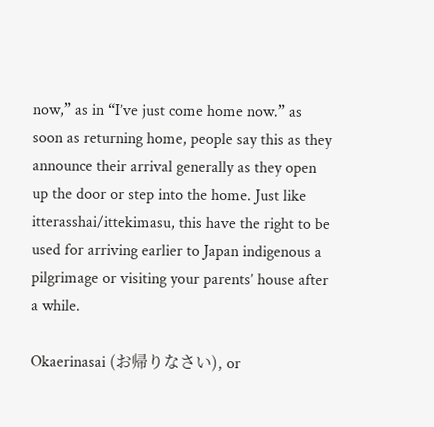now,” as in “I’ve just come home now.” as soon as returning home, people say this as they announce their arrival generally as they open up the door or step into the home. Just like itterasshai/ittekimasu, this have the right to be used for arriving earlier to Japan indigenous a pilgrimage or visiting your parents’ house after a while.

Okaerinasai (お帰りなさい), or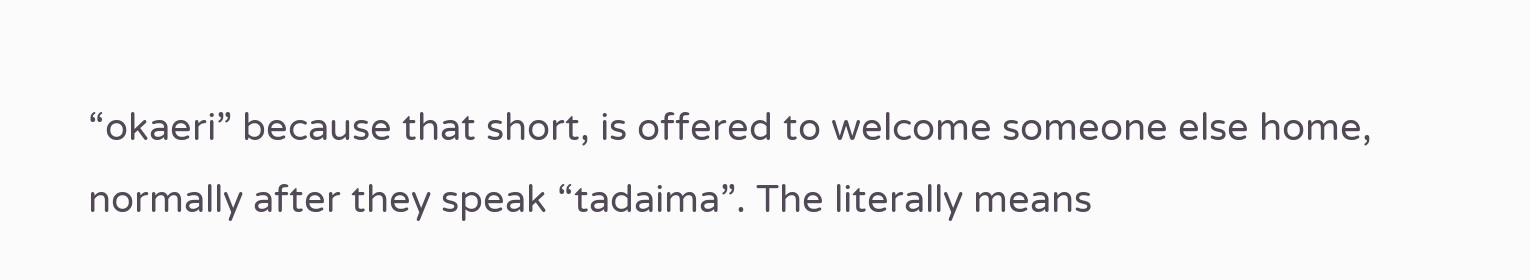“okaeri” because that short, is offered to welcome someone else home, normally after they speak “tadaima”. The literally means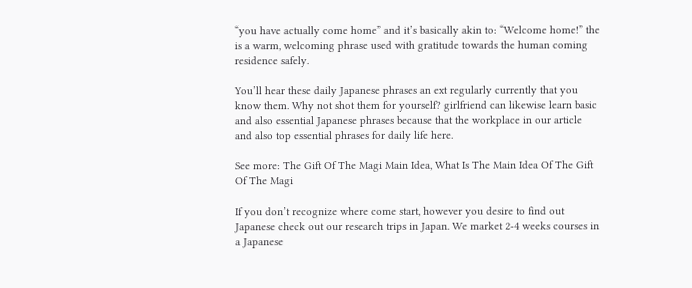“you have actually come home” and it’s basically akin to: “Welcome home!” the is a warm, welcoming phrase used with gratitude towards the human coming residence safely.

You’ll hear these daily Japanese phrases an ext regularly currently that you know them. Why not shot them for yourself? girlfriend can likewise learn basic and also essential Japanese phrases because that the workplace in our article and also top essential phrases for daily life here.

See more: The Gift Of The Magi Main Idea, What Is The Main Idea Of The Gift Of The Magi

If you don’t recognize where come start, however you desire to find out Japanese check out our research trips in Japan. We market 2-4 weeks courses in a Japanese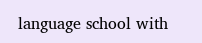language school with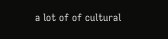a lot of of cultural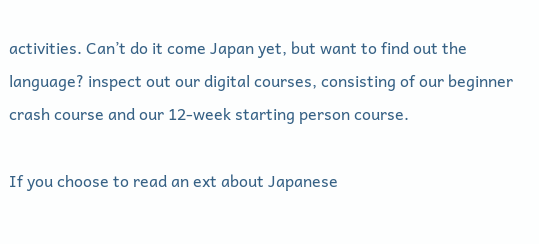activities. Can’t do it come Japan yet, but want to find out the language? inspect out our digital courses, consisting of our beginner crash course and our 12-week starting person course.

If you choose to read an ext about Japanese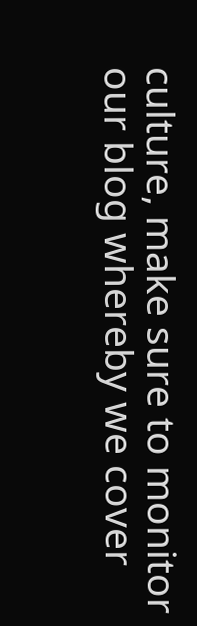culture, make sure to monitor our blog whereby we cover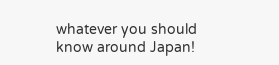whatever you should know around Japan!